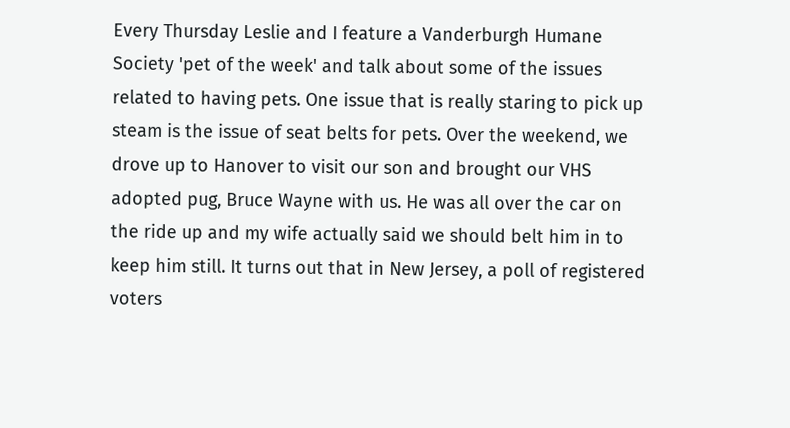Every Thursday Leslie and I feature a Vanderburgh Humane Society 'pet of the week' and talk about some of the issues related to having pets. One issue that is really staring to pick up steam is the issue of seat belts for pets. Over the weekend, we drove up to Hanover to visit our son and brought our VHS adopted pug, Bruce Wayne with us. He was all over the car on the ride up and my wife actually said we should belt him in to keep him still. It turns out that in New Jersey, a poll of registered voters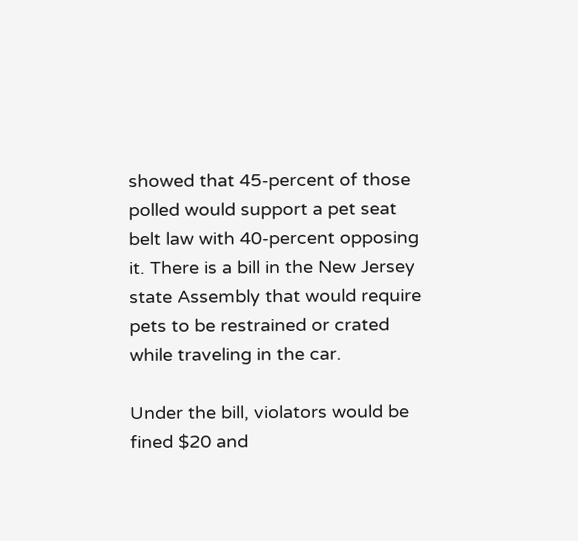showed that 45-percent of those polled would support a pet seat belt law with 40-percent opposing it. There is a bill in the New Jersey state Assembly that would require pets to be restrained or crated while traveling in the car.

Under the bill, violators would be fined $20 and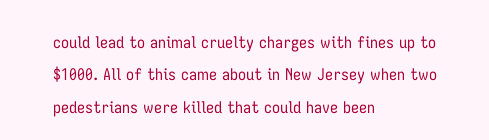could lead to animal cruelty charges with fines up to $1000. All of this came about in New Jersey when two pedestrians were killed that could have been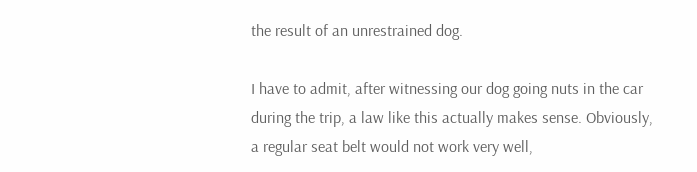the result of an unrestrained dog.

I have to admit, after witnessing our dog going nuts in the car during the trip, a law like this actually makes sense. Obviously, a regular seat belt would not work very well,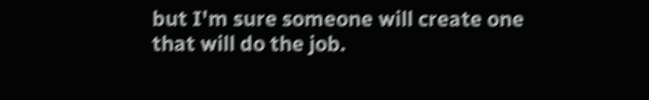but I'm sure someone will create one that will do the job.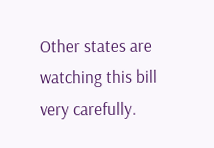Other states are watching this bill very carefully.